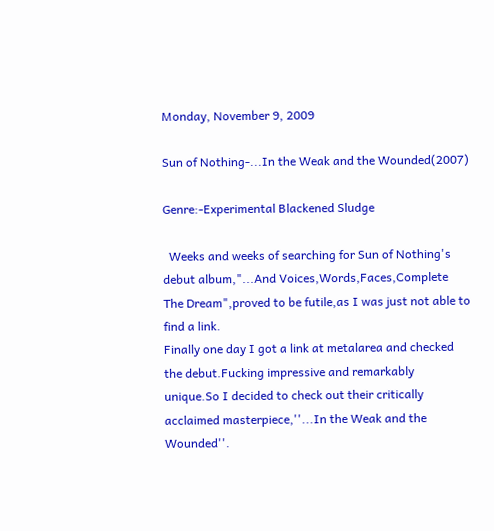Monday, November 9, 2009

Sun of Nothing-...In the Weak and the Wounded(2007)

Genre:-Experimental Blackened Sludge

  Weeks and weeks of searching for Sun of Nothing's debut album,"...And Voices,Words,Faces,Complete The Dream",proved to be futile,as I was just not able to find a link.
Finally one day I got a link at metalarea and checked the debut.Fucking impressive and remarkably unique.So I decided to check out their critically acclaimed masterpiece,''...In the Weak and the Wounded''.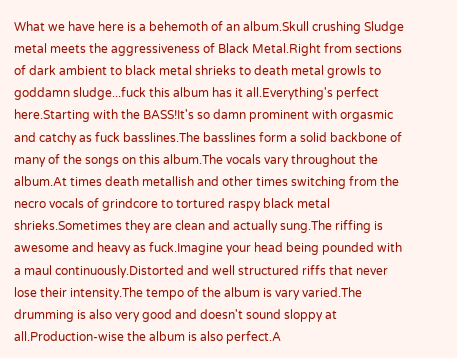What we have here is a behemoth of an album.Skull crushing Sludge metal meets the aggressiveness of Black Metal.Right from sections of dark ambient to black metal shrieks to death metal growls to goddamn sludge...fuck this album has it all.Everything's perfect here.Starting with the BASS!It's so damn prominent with orgasmic and catchy as fuck basslines.The basslines form a solid backbone of many of the songs on this album.The vocals vary throughout the album.At times death metallish and other times switching from the necro vocals of grindcore to tortured raspy black metal shrieks.Sometimes they are clean and actually sung.The riffing is awesome and heavy as fuck.Imagine your head being pounded with a maul continuously.Distorted and well structured riffs that never lose their intensity.The tempo of the album is vary varied.The drumming is also very good and doesn't sound sloppy at all.Production-wise the album is also perfect.A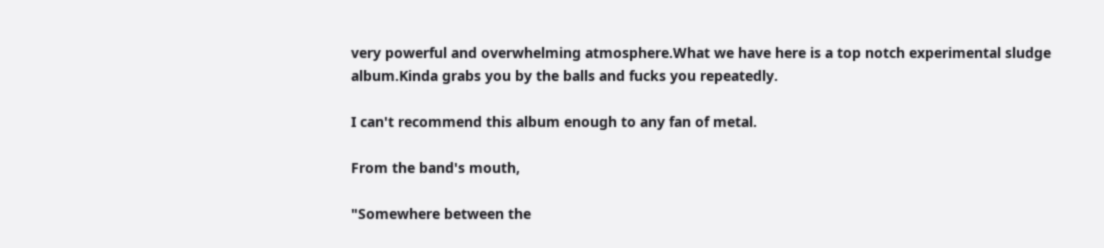very powerful and overwhelming atmosphere.What we have here is a top notch experimental sludge album.Kinda grabs you by the balls and fucks you repeatedly.

I can't recommend this album enough to any fan of metal.

From the band's mouth,

"Somewhere between the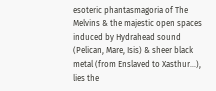esoteric phantasmagoria of The Melvins & the majestic open spaces induced by Hydrahead sound (Pelican, Mare, Isis) & sheer black metal (from Enslaved to Xasthur…), lies the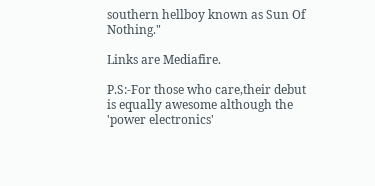southern hellboy known as Sun Of Nothing."

Links are Mediafire.

P.S:-For those who care,their debut is equally awesome although the 'power electronics'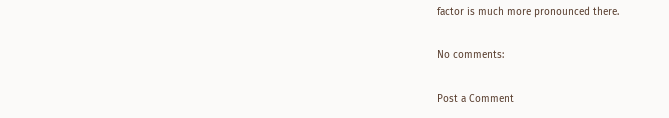factor is much more pronounced there.

No comments:

Post a Comment